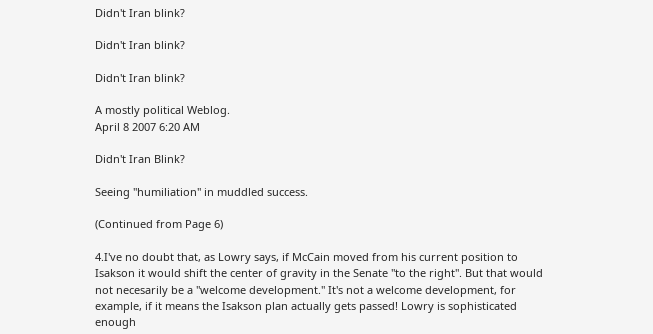Didn't Iran blink?

Didn't Iran blink?

Didn't Iran blink?

A mostly political Weblog.
April 8 2007 6:20 AM

Didn't Iran Blink?

Seeing "humiliation" in muddled success.

(Continued from Page 6)

4.I've no doubt that, as Lowry says, if McCain moved from his current position to Isakson it would shift the center of gravity in the Senate "to the right". But that would not necesarily be a "welcome development." It's not a welcome development, for example, if it means the Isakson plan actually gets passed! Lowry is sophisticated enough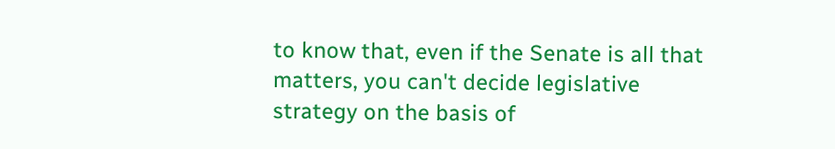to know that, even if the Senate is all that matters, you can't decide legislative strategy on the basis of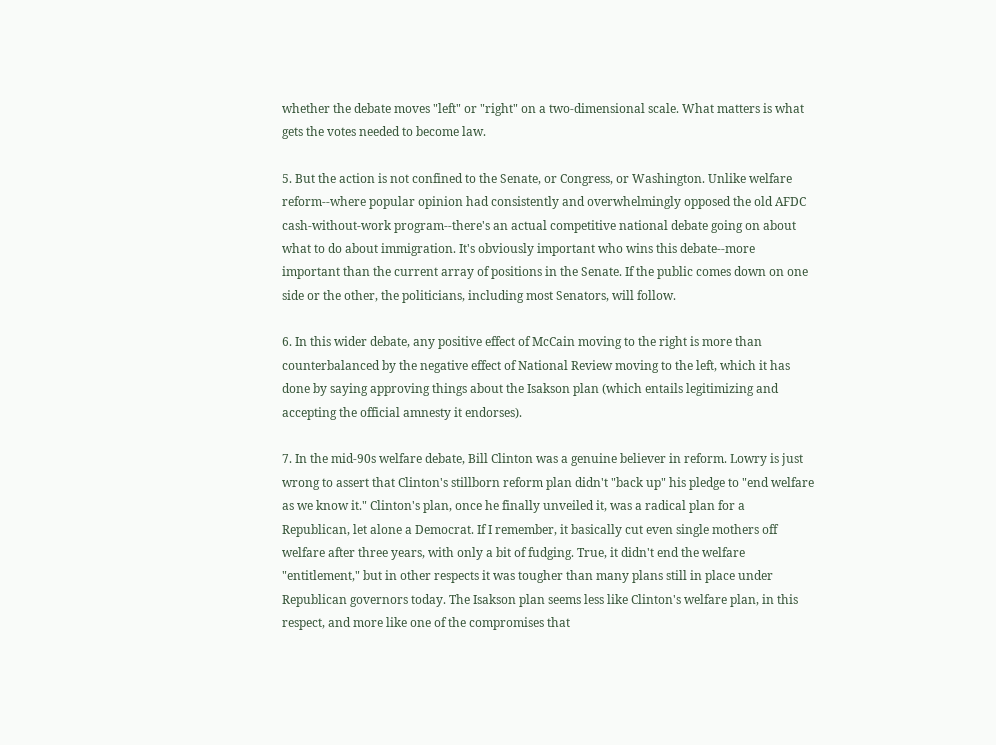whether the debate moves "left" or "right" on a two-dimensional scale. What matters is what gets the votes needed to become law.

5. But the action is not confined to the Senate, or Congress, or Washington. Unlike welfare reform--where popular opinion had consistently and overwhelmingly opposed the old AFDC cash-without-work program--there's an actual competitive national debate going on about what to do about immigration. It's obviously important who wins this debate--more important than the current array of positions in the Senate. If the public comes down on one side or the other, the politicians, including most Senators, will follow.

6. In this wider debate, any positive effect of McCain moving to the right is more than counterbalanced by the negative effect of National Review moving to the left, which it has done by saying approving things about the Isakson plan (which entails legitimizing and accepting the official amnesty it endorses).

7. In the mid-90s welfare debate, Bill Clinton was a genuine believer in reform. Lowry is just wrong to assert that Clinton's stillborn reform plan didn't "back up" his pledge to "end welfare as we know it." Clinton's plan, once he finally unveiled it, was a radical plan for a Republican, let alone a Democrat. If I remember, it basically cut even single mothers off welfare after three years, with only a bit of fudging. True, it didn't end the welfare "entitlement," but in other respects it was tougher than many plans still in place under Republican governors today. The Isakson plan seems less like Clinton's welfare plan, in this respect, and more like one of the compromises that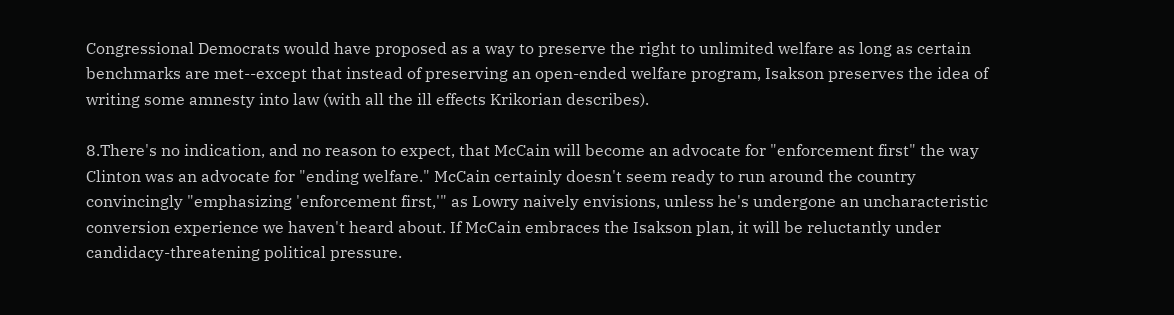Congressional Democrats would have proposed as a way to preserve the right to unlimited welfare as long as certain benchmarks are met--except that instead of preserving an open-ended welfare program, Isakson preserves the idea of writing some amnesty into law (with all the ill effects Krikorian describes).

8.There's no indication, and no reason to expect, that McCain will become an advocate for "enforcement first" the way Clinton was an advocate for "ending welfare." McCain certainly doesn't seem ready to run around the country convincingly "emphasizing 'enforcement first,'" as Lowry naively envisions, unless he's undergone an uncharacteristic conversion experience we haven't heard about. If McCain embraces the Isakson plan, it will be reluctantly under candidacy-threatening political pressure.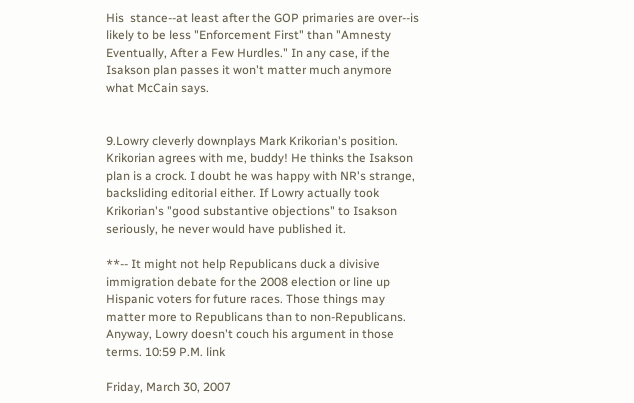His  stance--at least after the GOP primaries are over--is likely to be less "Enforcement First" than "Amnesty Eventually, After a Few Hurdles." In any case, if the Isakson plan passes it won't matter much anymore what McCain says.


9.Lowry cleverly downplays Mark Krikorian's position. Krikorian agrees with me, buddy! He thinks the Isakson plan is a crock. I doubt he was happy with NR's strange, backsliding editorial either. If Lowry actually took Krikorian's "good substantive objections" to Isakson seriously, he never would have published it.

**-- It might not help Republicans duck a divisive immigration debate for the 2008 election or line up Hispanic voters for future races. Those things may matter more to Republicans than to non-Republicans. Anyway, Lowry doesn't couch his argument in those terms. 10:59 P.M. link

Friday, March 30, 2007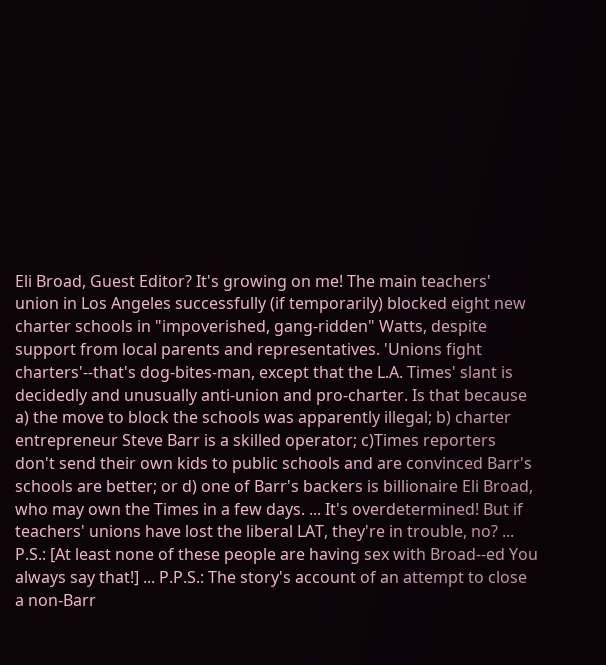Eli Broad, Guest Editor? It's growing on me! The main teachers' union in Los Angeles successfully (if temporarily) blocked eight new charter schools in "impoverished, gang-ridden" Watts, despite support from local parents and representatives. 'Unions fight charters'--that's dog-bites-man, except that the L.A. Times' slant is decidedly and unusually anti-union and pro-charter. Is that because a) the move to block the schools was apparently illegal; b) charter entrepreneur Steve Barr is a skilled operator; c)Times reporters don't send their own kids to public schools and are convinced Barr's schools are better; or d) one of Barr's backers is billionaire Eli Broad, who may own the Times in a few days. ... It's overdetermined! But if teachers' unions have lost the liberal LAT, they're in trouble, no? ... P.S.: [At least none of these people are having sex with Broad--ed You always say that!] ... P.P.S.: The story's account of an attempt to close a non-Barr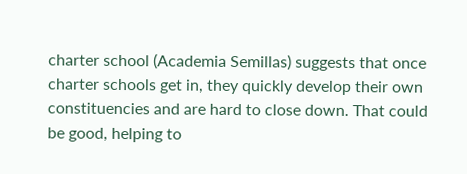charter school (Academia Semillas) suggests that once charter schools get in, they quickly develop their own constituencies and are hard to close down. That could be good, helping to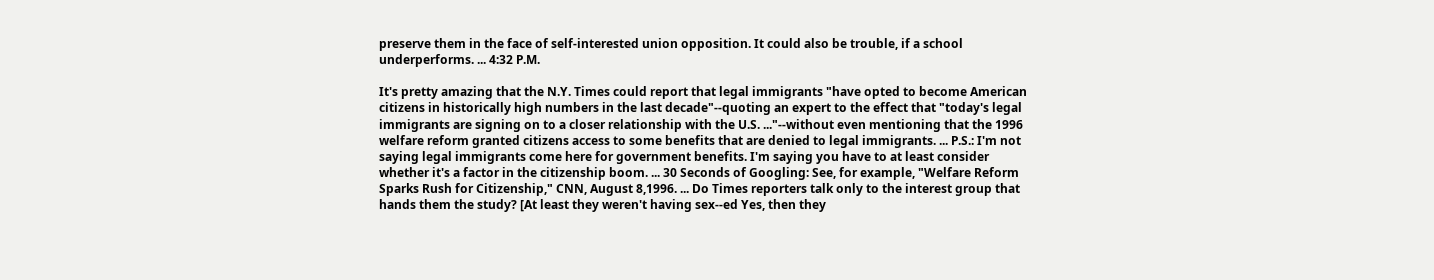preserve them in the face of self-interested union opposition. It could also be trouble, if a school underperforms. ... 4:32 P.M.

It's pretty amazing that the N.Y. Times could report that legal immigrants "have opted to become American citizens in historically high numbers in the last decade"--quoting an expert to the effect that "today's legal immigrants are signing on to a closer relationship with the U.S. ..."--without even mentioning that the 1996 welfare reform granted citizens access to some benefits that are denied to legal immigrants. ... P.S.: I'm not saying legal immigrants come here for government benefits. I'm saying you have to at least consider whether it's a factor in the citizenship boom. ... 30 Seconds of Googling: See, for example, "Welfare Reform Sparks Rush for Citizenship," CNN, August 8,1996. ... Do Times reporters talk only to the interest group that hands them the study? [At least they weren't having sex--ed Yes, then they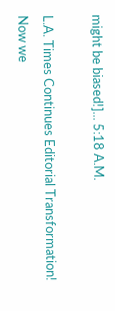might be biased!]... 5:18 A.M.

L.A. Times Continues Editorial Transformation! Now we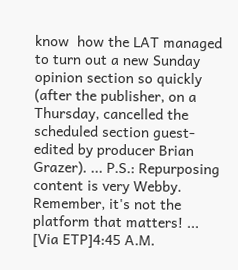know  how the LAT managed to turn out a new Sunday opinion section so quickly (after the publisher, on a Thursday, cancelled the scheduled section guest-edited by producer Brian Grazer). ... P.S.: Repurposing content is very Webby. Remember, it's not the platform that matters! ... [Via ETP]4:45 A.M.